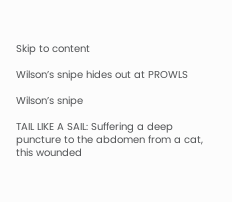Skip to content

Wilson’s snipe hides out at PROWLS

Wilson’s snipe

TAIL LIKE A SAIL: Suffering a deep puncture to the abdomen from a cat, this wounded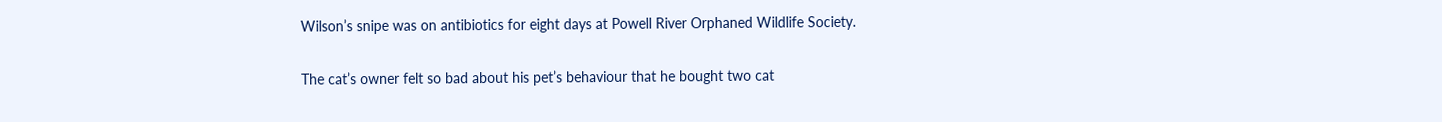Wilson’s snipe was on antibiotics for eight days at Powell River Orphaned Wildlife Society.

The cat’s owner felt so bad about his pet’s behaviour that he bought two cat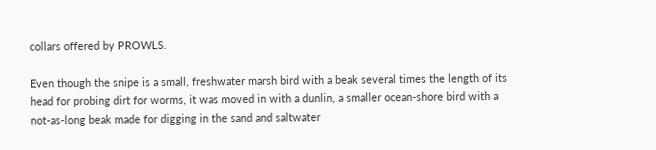collars offered by PROWLS.

Even though the snipe is a small, freshwater marsh bird with a beak several times the length of its head for probing dirt for worms, it was moved in with a dunlin, a smaller ocean-shore bird with a not-as-long beak made for digging in the sand and saltwater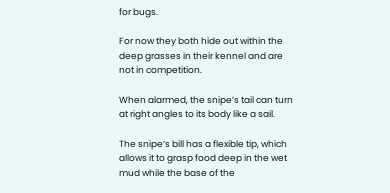for bugs.

For now they both hide out within the deep grasses in their kennel and are not in competition.

When alarmed, the snipe’s tail can turn at right angles to its body like a sail.

The snipe’s bill has a flexible tip, which allows it to grasp food deep in the wet mud while the base of the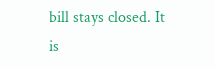bill stays closed. It is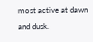most active at dawn and dusk.